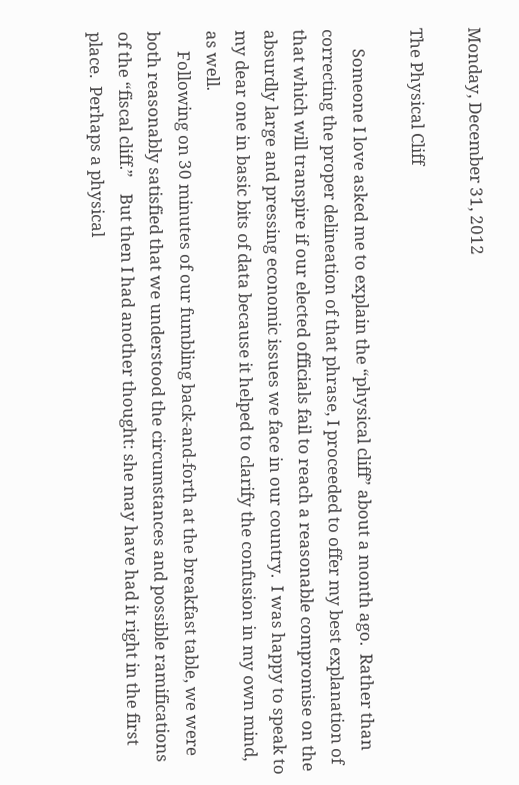Monday, December 31, 2012

The Physical Cliff

     Someone I love asked me to explain the “physical cliff” about a month ago.  Rather than correcting the proper delineation of that phrase, I proceeded to offer my best explanation of that which will transpire if our elected officials fail to reach a reasonable compromise on the absurdly large and pressing economic issues we face in our country.  I was happy to speak to my dear one in basic bits of data because it helped to clarify the confusion in my own mind, as well.
     Following on 30 minutes of our fumbling back-and-forth at the breakfast table, we were both reasonably satisfied that we understood the circumstances and possible ramifications of the “fiscal cliff.”    But then I had another thought: she may have had it right in the first place.  Perhaps a physical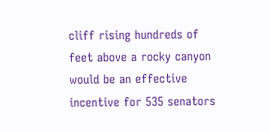cliff rising hundreds of feet above a rocky canyon would be an effective incentive for 535 senators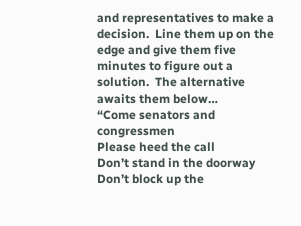and representatives to make a decision.  Line them up on the edge and give them five minutes to figure out a solution.  The alternative awaits them below…
“Come senators and congressmen
Please heed the call
Don’t stand in the doorway
Don’t block up the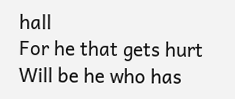hall
For he that gets hurt
Will be he who has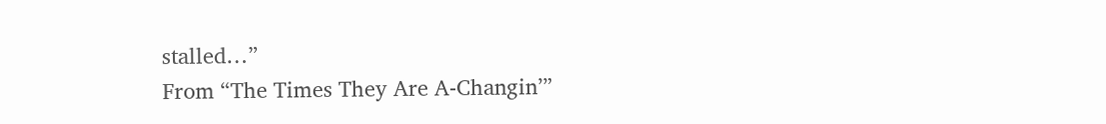stalled…”
From “The Times They Are A-Changin’”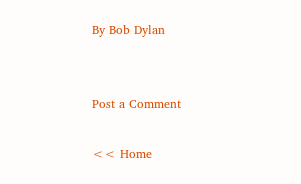By Bob Dylan


Post a Comment

<< Home